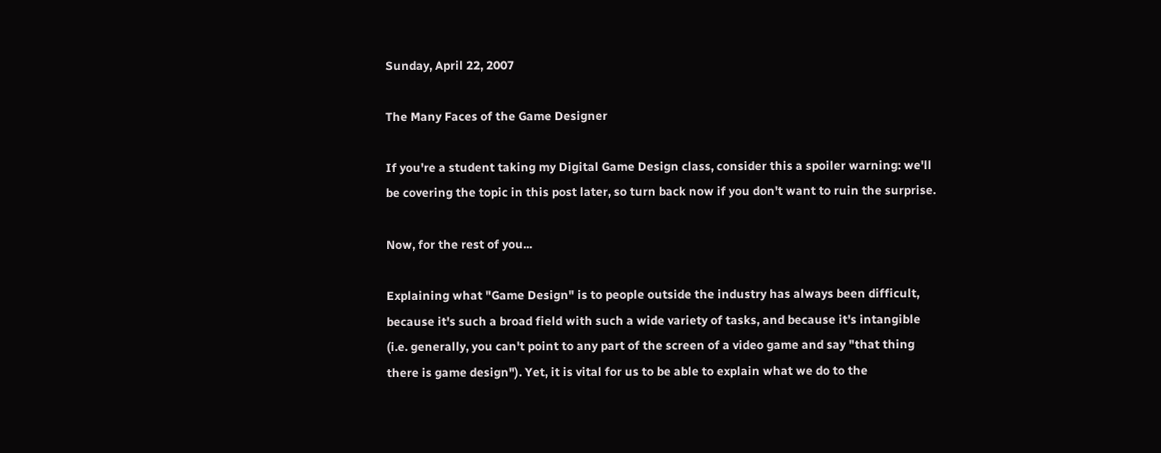Sunday, April 22, 2007

The Many Faces of the Game Designer

If you're a student taking my Digital Game Design class, consider this a spoiler warning: we'll be covering the topic in this post later, so turn back now if you don't want to ruin the surprise.

Now, for the rest of you...

Explaining what "Game Design" is to people outside the industry has always been difficult, because it's such a broad field with such a wide variety of tasks, and because it's intangible (i.e. generally, you can't point to any part of the screen of a video game and say "that thing there is game design"). Yet, it is vital for us to be able to explain what we do to the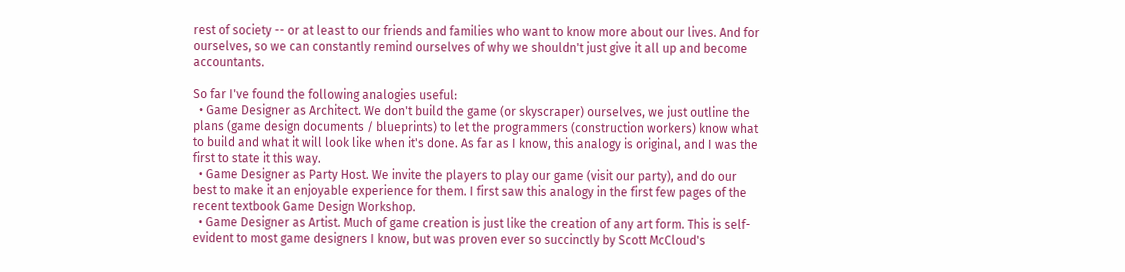rest of society -- or at least to our friends and families who want to know more about our lives. And for ourselves, so we can constantly remind ourselves of why we shouldn't just give it all up and become accountants.

So far I've found the following analogies useful:
  • Game Designer as Architect. We don't build the game (or skyscraper) ourselves, we just outline the plans (game design documents / blueprints) to let the programmers (construction workers) know what to build and what it will look like when it's done. As far as I know, this analogy is original, and I was the first to state it this way.
  • Game Designer as Party Host. We invite the players to play our game (visit our party), and do our best to make it an enjoyable experience for them. I first saw this analogy in the first few pages of the recent textbook Game Design Workshop.
  • Game Designer as Artist. Much of game creation is just like the creation of any art form. This is self-evident to most game designers I know, but was proven ever so succinctly by Scott McCloud's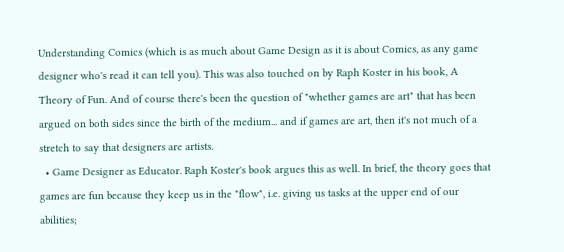Understanding Comics (which is as much about Game Design as it is about Comics, as any game designer who's read it can tell you). This was also touched on by Raph Koster in his book, A Theory of Fun. And of course there's been the question of "whether games are art" that has been argued on both sides since the birth of the medium... and if games are art, then it's not much of a stretch to say that designers are artists.
  • Game Designer as Educator. Raph Koster's book argues this as well. In brief, the theory goes that games are fun because they keep us in the "flow", i.e. giving us tasks at the upper end of our abilities;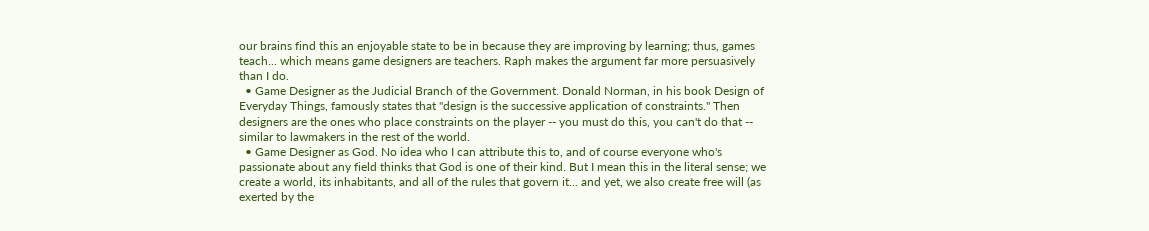our brains find this an enjoyable state to be in because they are improving by learning; thus, games teach... which means game designers are teachers. Raph makes the argument far more persuasively than I do.
  • Game Designer as the Judicial Branch of the Government. Donald Norman, in his book Design of Everyday Things, famously states that "design is the successive application of constraints." Then designers are the ones who place constraints on the player -- you must do this, you can't do that -- similar to lawmakers in the rest of the world.
  • Game Designer as God. No idea who I can attribute this to, and of course everyone who's passionate about any field thinks that God is one of their kind. But I mean this in the literal sense; we create a world, its inhabitants, and all of the rules that govern it... and yet, we also create free will (as exerted by the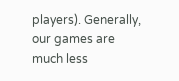players). Generally, our games are much less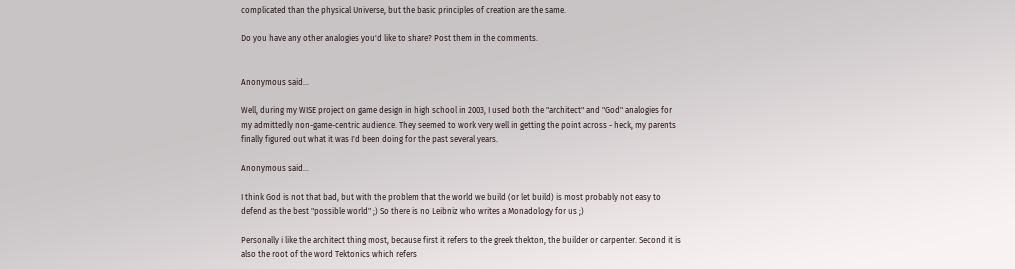complicated than the physical Universe, but the basic principles of creation are the same.

Do you have any other analogies you'd like to share? Post them in the comments.


Anonymous said...

Well, during my WISE project on game design in high school in 2003, I used both the "architect" and "God" analogies for my admittedly non-game-centric audience. They seemed to work very well in getting the point across - heck, my parents finally figured out what it was I'd been doing for the past several years.

Anonymous said...

I think God is not that bad, but with the problem that the world we build (or let build) is most probably not easy to defend as the best "possible world" ;) So there is no Leibniz who writes a Monadology for us ;)

Personally i like the architect thing most, because first it refers to the greek thekton, the builder or carpenter. Second it is also the root of the word Tektonics which refers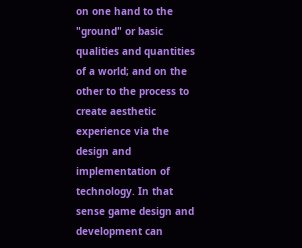on one hand to the "ground" or basic qualities and quantities of a world; and on the other to the process to create aesthetic experience via the design and implementation of technology. In that sense game design and development can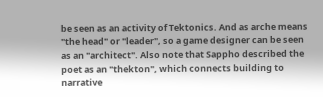be seen as an activity of Tektonics. And as arche means "the head" or "leader", so a game designer can be seen as an "architect". Also note that Sappho described the poet as an "thekton", which connects building to narrative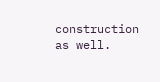construction as well.